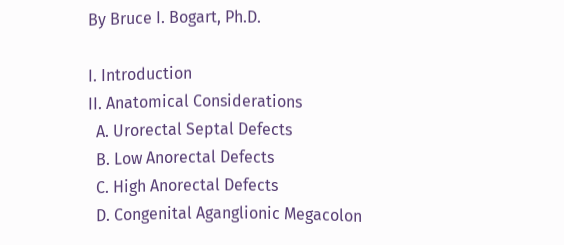By Bruce I. Bogart, Ph.D.

I. Introduction
II. Anatomical Considerations
  A. Urorectal Septal Defects
  B. Low Anorectal Defects
  C. High Anorectal Defects
  D. Congenital Aganglionic Megacolon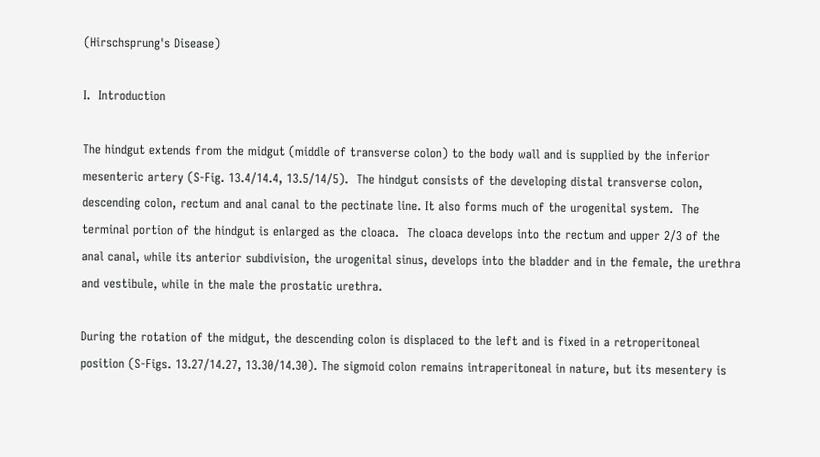(Hirschsprung's Disease)

I.  Introduction

The hindgut extends from the midgut (middle of transverse colon) to the body wall and is supplied by the inferior mesenteric artery (S-Fig. 13.4/14.4, 13.5/14/5).  The hindgut consists of the developing distal transverse colon, descending colon, rectum and anal canal to the pectinate line. It also forms much of the urogenital system.  The terminal portion of the hindgut is enlarged as the cloaca.  The cloaca develops into the rectum and upper 2/3 of the anal canal, while its anterior subdivision, the urogenital sinus, develops into the bladder and in the female, the urethra and vestibule, while in the male the prostatic urethra.

During the rotation of the midgut, the descending colon is displaced to the left and is fixed in a retroperitoneal position (S-Figs. 13.27/14.27, 13.30/14.30). The sigmoid colon remains intraperitoneal in nature, but its mesentery is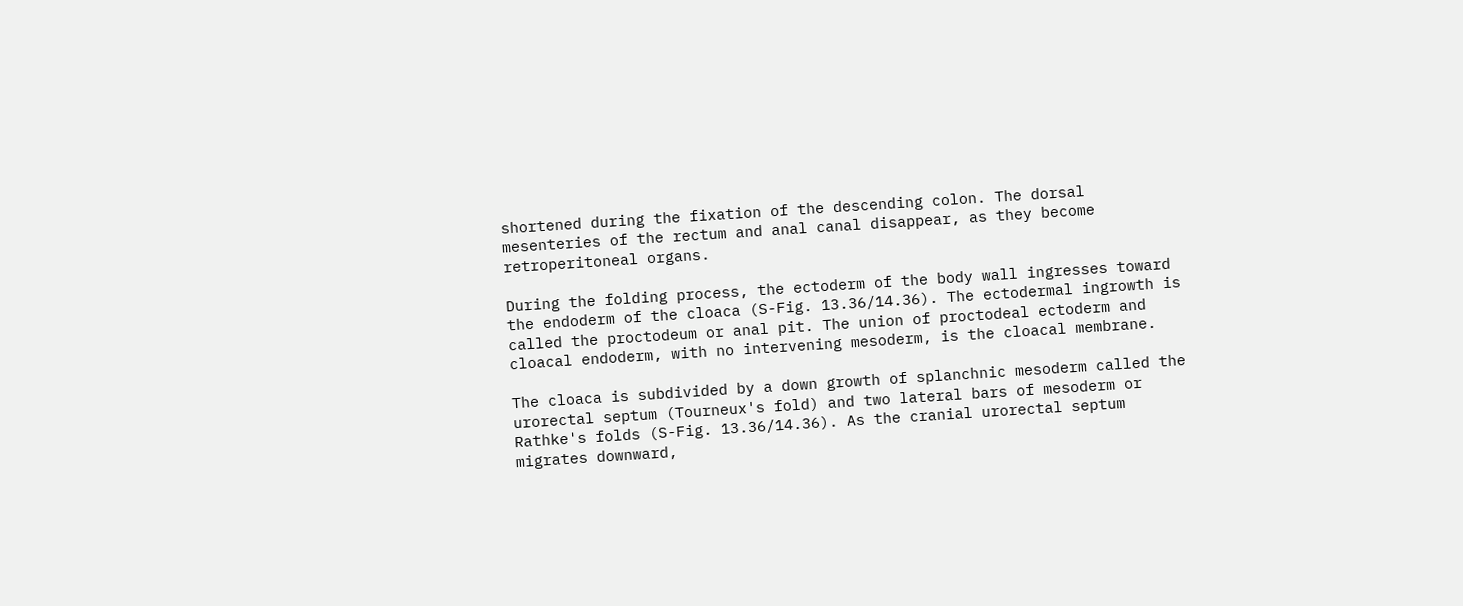shortened during the fixation of the descending colon. The dorsal mesenteries of the rectum and anal canal disappear, as they become retroperitoneal organs.

During the folding process, the ectoderm of the body wall ingresses toward the endoderm of the cloaca (S-Fig. 13.36/14.36). The ectodermal ingrowth is called the proctodeum or anal pit. The union of proctodeal ectoderm and cloacal endoderm, with no intervening mesoderm, is the cloacal membrane.

The cloaca is subdivided by a down growth of splanchnic mesoderm called the urorectal septum (Tourneux's fold) and two lateral bars of mesoderm or Rathke's folds (S-Fig. 13.36/14.36). As the cranial urorectal septum migrates downward,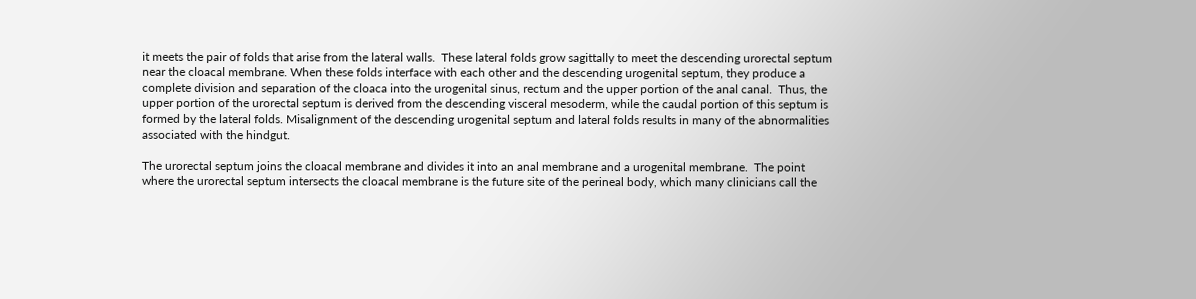it meets the pair of folds that arise from the lateral walls.  These lateral folds grow sagittally to meet the descending urorectal septum near the cloacal membrane. When these folds interface with each other and the descending urogenital septum, they produce a complete division and separation of the cloaca into the urogenital sinus, rectum and the upper portion of the anal canal.  Thus, the upper portion of the urorectal septum is derived from the descending visceral mesoderm, while the caudal portion of this septum is formed by the lateral folds. Misalignment of the descending urogenital septum and lateral folds results in many of the abnormalities associated with the hindgut.

The urorectal septum joins the cloacal membrane and divides it into an anal membrane and a urogenital membrane.  The point where the urorectal septum intersects the cloacal membrane is the future site of the perineal body, which many clinicians call the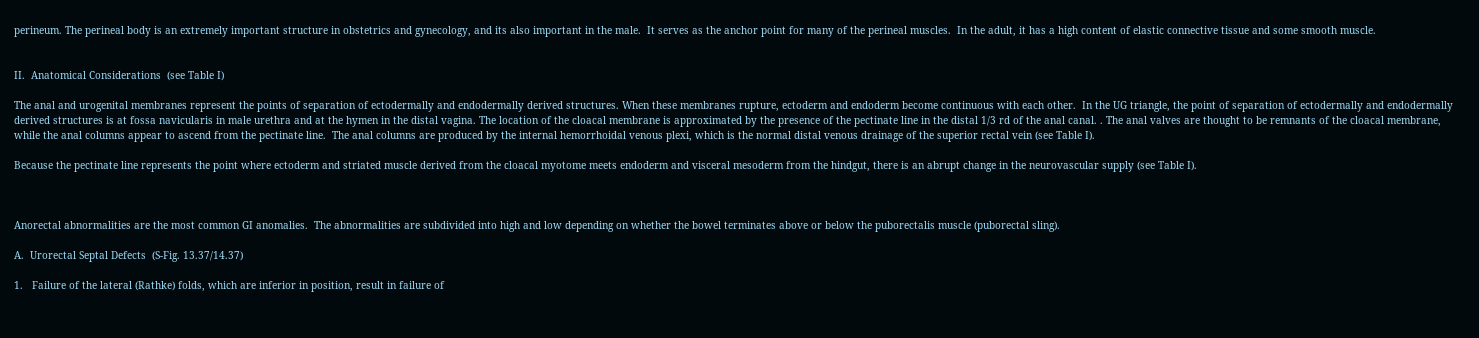perineum. The perineal body is an extremely important structure in obstetrics and gynecology, and its also important in the male.  It serves as the anchor point for many of the perineal muscles.  In the adult, it has a high content of elastic connective tissue and some smooth muscle.


II.  Anatomical Considerations  (see Table I)

The anal and urogenital membranes represent the points of separation of ectodermally and endodermally derived structures. When these membranes rupture, ectoderm and endoderm become continuous with each other.  In the UG triangle, the point of separation of ectodermally and endodermally derived structures is at fossa navicularis in male urethra and at the hymen in the distal vagina. The location of the cloacal membrane is approximated by the presence of the pectinate line in the distal 1/3 rd of the anal canal. . The anal valves are thought to be remnants of the cloacal membrane, while the anal columns appear to ascend from the pectinate line.  The anal columns are produced by the internal hemorrhoidal venous plexi, which is the normal distal venous drainage of the superior rectal vein (see Table I).

Because the pectinate line represents the point where ectoderm and striated muscle derived from the cloacal myotome meets endoderm and visceral mesoderm from the hindgut, there is an abrupt change in the neurovascular supply (see Table I).



Anorectal abnormalities are the most common GI anomalies.  The abnormalities are subdivided into high and low depending on whether the bowel terminates above or below the puborectalis muscle (puborectal sling).

A.  Urorectal Septal Defects  (S-Fig. 13.37/14.37)

1.   Failure of the lateral (Rathke) folds, which are inferior in position, result in failure of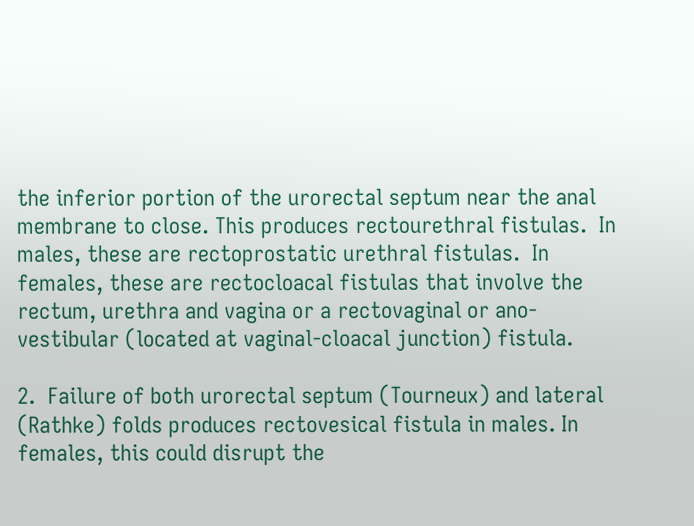the inferior portion of the urorectal septum near the anal membrane to close. This produces rectourethral fistulas.  In males, these are rectoprostatic urethral fistulas.  In females, these are rectocloacal fistulas that involve the rectum, urethra and vagina or a rectovaginal or ano-vestibular (located at vaginal-cloacal junction) fistula.

2.  Failure of both urorectal septum (Tourneux) and lateral (Rathke) folds produces rectovesical fistula in males. In females, this could disrupt the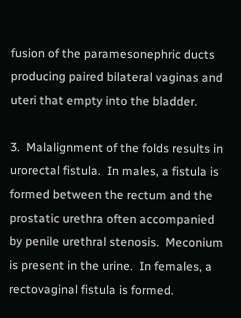fusion of the paramesonephric ducts producing paired bilateral vaginas and uteri that empty into the bladder.

3.  Malalignment of the folds results in urorectal fistula.  In males, a fistula is formed between the rectum and the prostatic urethra often accompanied by penile urethral stenosis.  Meconium is present in the urine.  In females, a rectovaginal fistula is formed.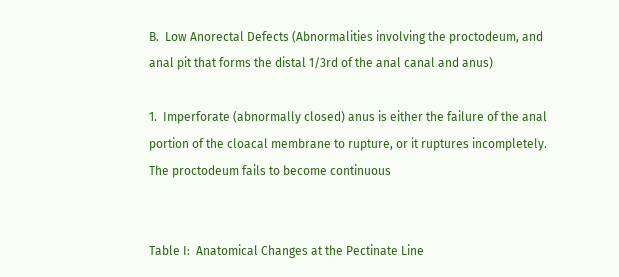B.  Low Anorectal Defects (Abnormalities involving the proctodeum, and anal pit that forms the distal 1/3rd of the anal canal and anus)

1.  Imperforate (abnormally closed) anus is either the failure of the anal portion of the cloacal membrane to rupture, or it ruptures incompletely.  The proctodeum fails to become continuous


Table I:  Anatomical Changes at the Pectinate Line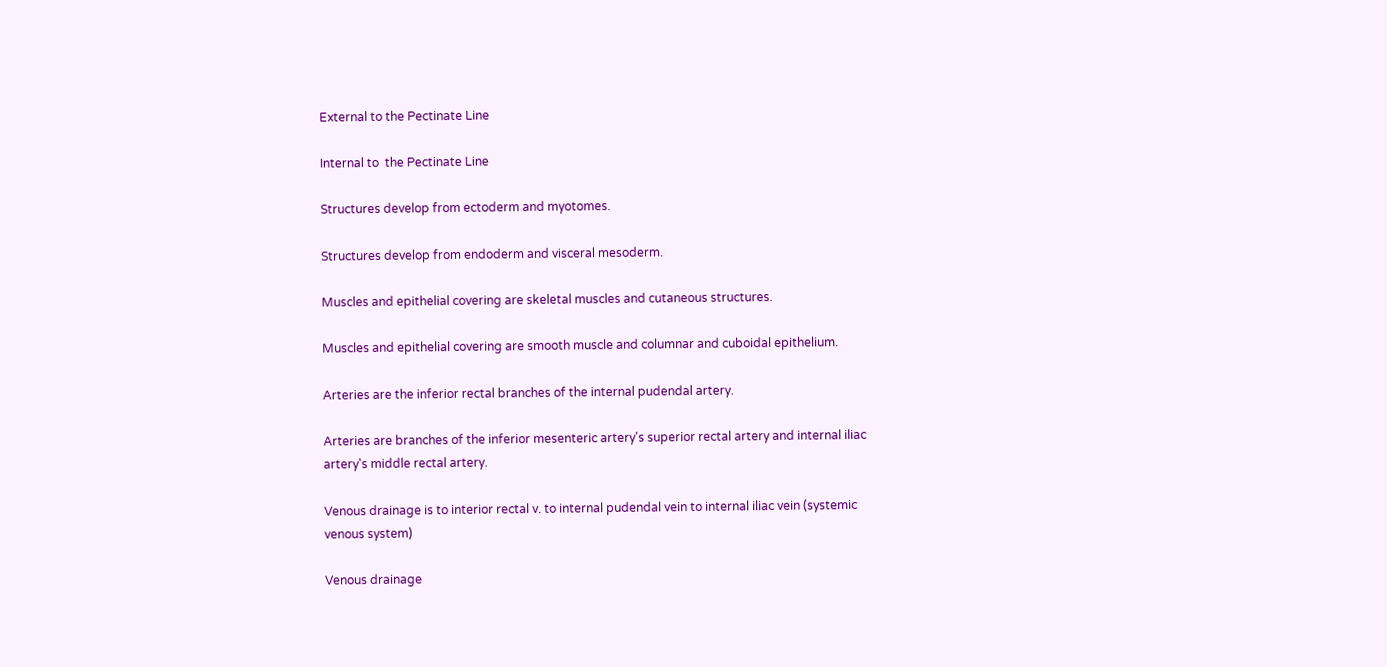External to the Pectinate Line

Internal to  the Pectinate Line

Structures develop from ectoderm and myotomes.

Structures develop from endoderm and visceral mesoderm.

Muscles and epithelial covering are skeletal muscles and cutaneous structures.

Muscles and epithelial covering are smooth muscle and columnar and cuboidal epithelium.

Arteries are the inferior rectal branches of the internal pudendal artery.

Arteries are branches of the inferior mesenteric artery's superior rectal artery and internal iliac artery's middle rectal artery.

Venous drainage is to interior rectal v. to internal pudendal vein to internal iliac vein (systemic venous system)

Venous drainage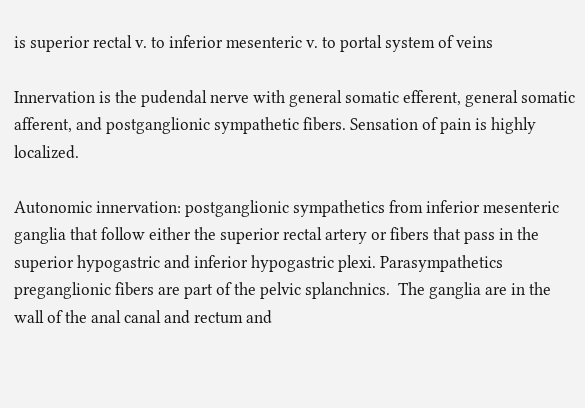is superior rectal v. to inferior mesenteric v. to portal system of veins

Innervation is the pudendal nerve with general somatic efferent, general somatic afferent, and postganglionic sympathetic fibers. Sensation of pain is highly localized.

Autonomic innervation: postganglionic sympathetics from inferior mesenteric ganglia that follow either the superior rectal artery or fibers that pass in the superior hypogastric and inferior hypogastric plexi. Parasympathetics preganglionic fibers are part of the pelvic splanchnics.  The ganglia are in the wall of the anal canal and rectum and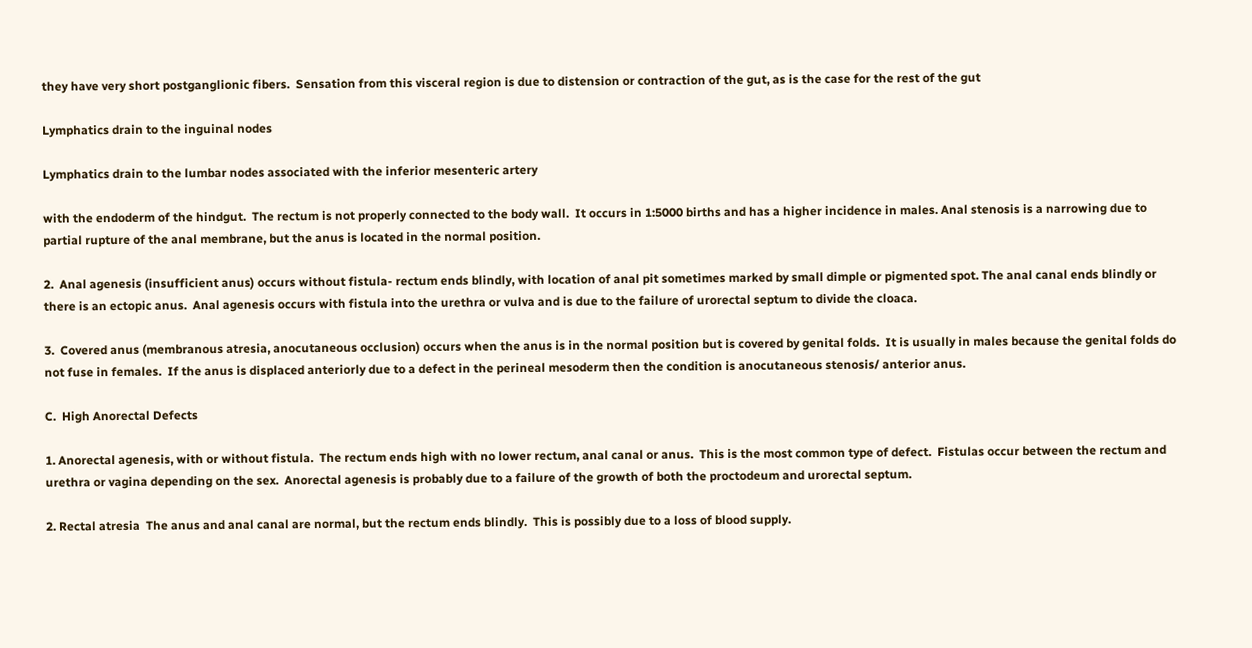they have very short postganglionic fibers.  Sensation from this visceral region is due to distension or contraction of the gut, as is the case for the rest of the gut

Lymphatics drain to the inguinal nodes

Lymphatics drain to the lumbar nodes associated with the inferior mesenteric artery

with the endoderm of the hindgut.  The rectum is not properly connected to the body wall.  It occurs in 1:5000 births and has a higher incidence in males. Anal stenosis is a narrowing due to partial rupture of the anal membrane, but the anus is located in the normal position.

2.  Anal agenesis (insufficient anus) occurs without fistula- rectum ends blindly, with location of anal pit sometimes marked by small dimple or pigmented spot. The anal canal ends blindly or there is an ectopic anus.  Anal agenesis occurs with fistula into the urethra or vulva and is due to the failure of urorectal septum to divide the cloaca.

3.  Covered anus (membranous atresia, anocutaneous occlusion) occurs when the anus is in the normal position but is covered by genital folds.  It is usually in males because the genital folds do not fuse in females.  If the anus is displaced anteriorly due to a defect in the perineal mesoderm then the condition is anocutaneous stenosis/ anterior anus.

C.  High Anorectal Defects

1. Anorectal agenesis, with or without fistula.  The rectum ends high with no lower rectum, anal canal or anus.  This is the most common type of defect.  Fistulas occur between the rectum and urethra or vagina depending on the sex.  Anorectal agenesis is probably due to a failure of the growth of both the proctodeum and urorectal septum.

2. Rectal atresia  The anus and anal canal are normal, but the rectum ends blindly.  This is possibly due to a loss of blood supply.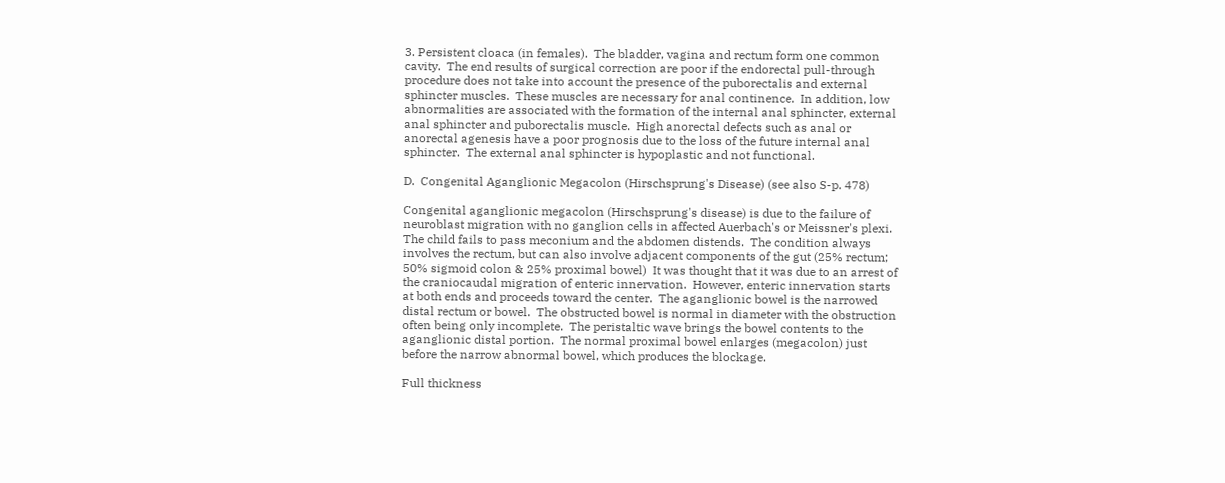3. Persistent cloaca (in females).  The bladder, vagina and rectum form one common cavity.  The end results of surgical correction are poor if the endorectal pull-through procedure does not take into account the presence of the puborectalis and external sphincter muscles.  These muscles are necessary for anal continence.  In addition, low abnormalities are associated with the formation of the internal anal sphincter, external anal sphincter and puborectalis muscle.  High anorectal defects such as anal or anorectal agenesis have a poor prognosis due to the loss of the future internal anal sphincter.  The external anal sphincter is hypoplastic and not functional.

D.  Congenital Aganglionic Megacolon (Hirschsprung's Disease) (see also S-p. 478)

Congenital aganglionic megacolon (Hirschsprung's disease) is due to the failure of neuroblast migration with no ganglion cells in affected Auerbach's or Meissner's plexi.  The child fails to pass meconium and the abdomen distends.  The condition always involves the rectum, but can also involve adjacent components of the gut (25% rectum; 50% sigmoid colon & 25% proximal bowel)  It was thought that it was due to an arrest of the craniocaudal migration of enteric innervation.  However, enteric innervation starts at both ends and proceeds toward the center.  The aganglionic bowel is the narrowed distal rectum or bowel.  The obstructed bowel is normal in diameter with the obstruction often being only incomplete.  The peristaltic wave brings the bowel contents to the aganglionic distal portion.  The normal proximal bowel enlarges (megacolon) just before the narrow abnormal bowel, which produces the blockage.

Full thickness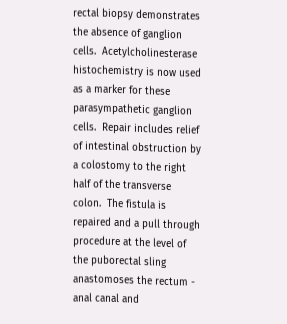rectal biopsy demonstrates the absence of ganglion cells.  Acetylcholinesterase histochemistry is now used as a marker for these parasympathetic ganglion cells.  Repair includes relief of intestinal obstruction by a colostomy to the right half of the transverse colon.  The fistula is repaired and a pull through procedure at the level of the puborectal sling anastomoses the rectum - anal canal and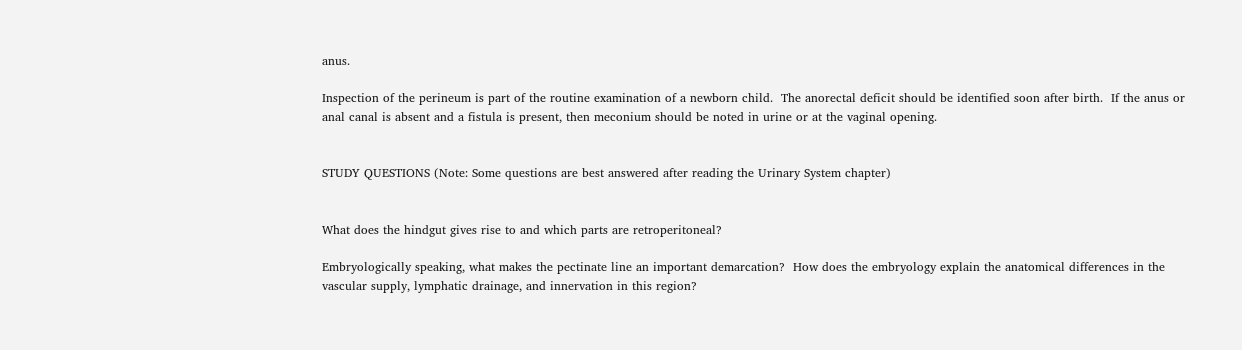anus.

Inspection of the perineum is part of the routine examination of a newborn child.  The anorectal deficit should be identified soon after birth.  If the anus or anal canal is absent and a fistula is present, then meconium should be noted in urine or at the vaginal opening.


STUDY QUESTIONS (Note: Some questions are best answered after reading the Urinary System chapter)


What does the hindgut gives rise to and which parts are retroperitoneal?

Embryologically speaking, what makes the pectinate line an important demarcation?  How does the embryology explain the anatomical differences in the vascular supply, lymphatic drainage, and innervation in this region?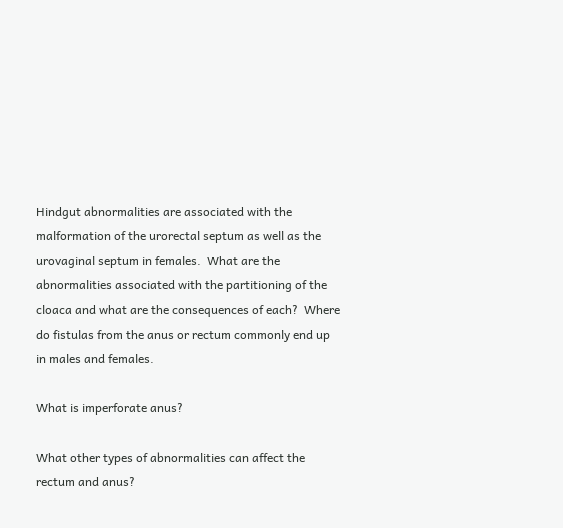Hindgut abnormalities are associated with the malformation of the urorectal septum as well as the urovaginal septum in females.  What are the abnormalities associated with the partitioning of the cloaca and what are the consequences of each?  Where do fistulas from the anus or rectum commonly end up in males and females.

What is imperforate anus?

What other types of abnormalities can affect the rectum and anus?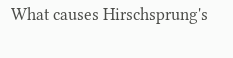What causes Hirschsprung's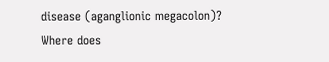disease (aganglionic megacolon)?  Where does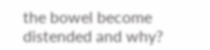the bowel become distended and why?